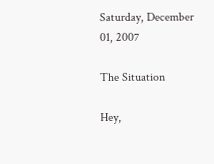Saturday, December 01, 2007

The Situation

Hey,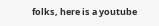folks, here is a youtube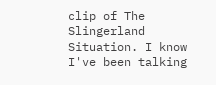clip of The Slingerland Situation. I know I've been talking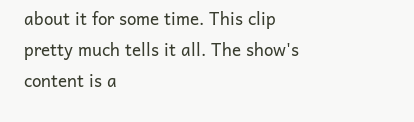about it for some time. This clip pretty much tells it all. The show's content is a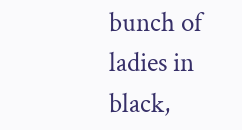bunch of ladies in black,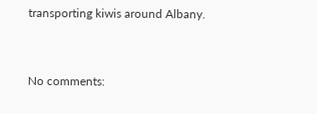transporting kiwis around Albany.


No comments: